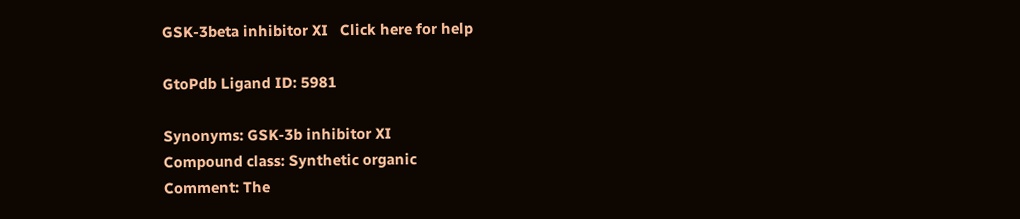GSK-3beta inhibitor XI   Click here for help

GtoPdb Ligand ID: 5981

Synonyms: GSK-3b inhibitor XI
Compound class: Synthetic organic
Comment: The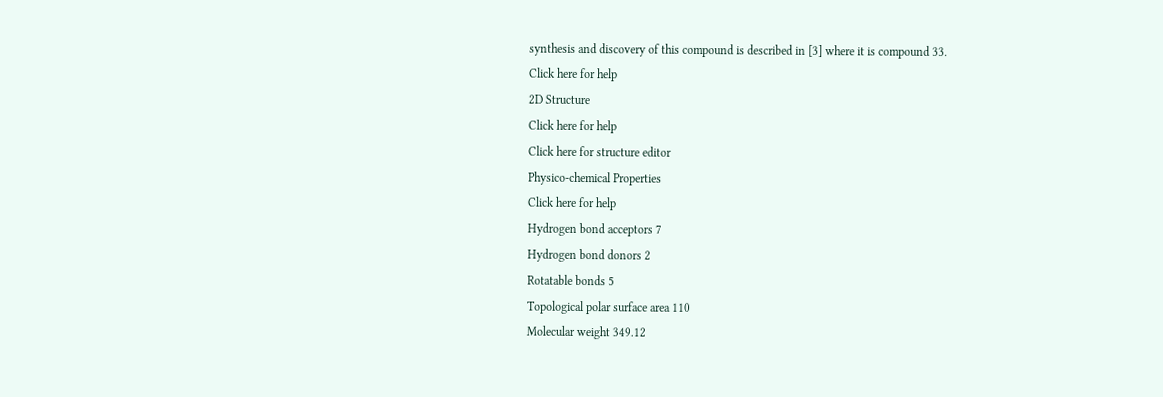synthesis and discovery of this compound is described in [3] where it is compound 33.
Click here for help
2D Structure
Click here for help
Click here for structure editor
Physico-chemical Properties
Click here for help
Hydrogen bond acceptors 7
Hydrogen bond donors 2
Rotatable bonds 5
Topological polar surface area 110
Molecular weight 349.12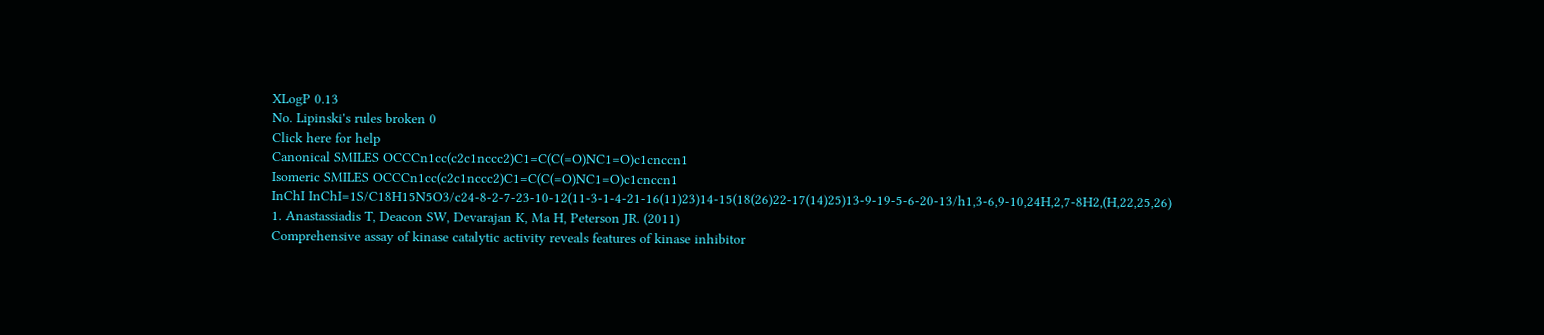XLogP 0.13
No. Lipinski's rules broken 0
Click here for help
Canonical SMILES OCCCn1cc(c2c1nccc2)C1=C(C(=O)NC1=O)c1cnccn1
Isomeric SMILES OCCCn1cc(c2c1nccc2)C1=C(C(=O)NC1=O)c1cnccn1
InChI InChI=1S/C18H15N5O3/c24-8-2-7-23-10-12(11-3-1-4-21-16(11)23)14-15(18(26)22-17(14)25)13-9-19-5-6-20-13/h1,3-6,9-10,24H,2,7-8H2,(H,22,25,26)
1. Anastassiadis T, Deacon SW, Devarajan K, Ma H, Peterson JR. (2011)
Comprehensive assay of kinase catalytic activity reveals features of kinase inhibitor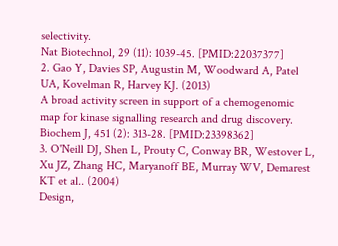selectivity.
Nat Biotechnol, 29 (11): 1039-45. [PMID:22037377]
2. Gao Y, Davies SP, Augustin M, Woodward A, Patel UA, Kovelman R, Harvey KJ. (2013)
A broad activity screen in support of a chemogenomic map for kinase signalling research and drug discovery.
Biochem J, 451 (2): 313-28. [PMID:23398362]
3. O'Neill DJ, Shen L, Prouty C, Conway BR, Westover L, Xu JZ, Zhang HC, Maryanoff BE, Murray WV, Demarest KT et al.. (2004)
Design,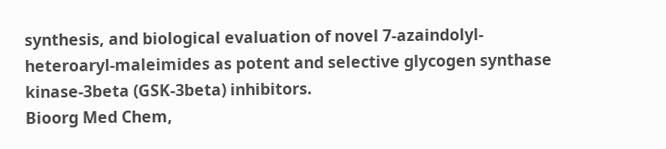synthesis, and biological evaluation of novel 7-azaindolyl-heteroaryl-maleimides as potent and selective glycogen synthase kinase-3beta (GSK-3beta) inhibitors.
Bioorg Med Chem,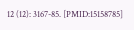12 (12): 3167-85. [PMID:15158785]